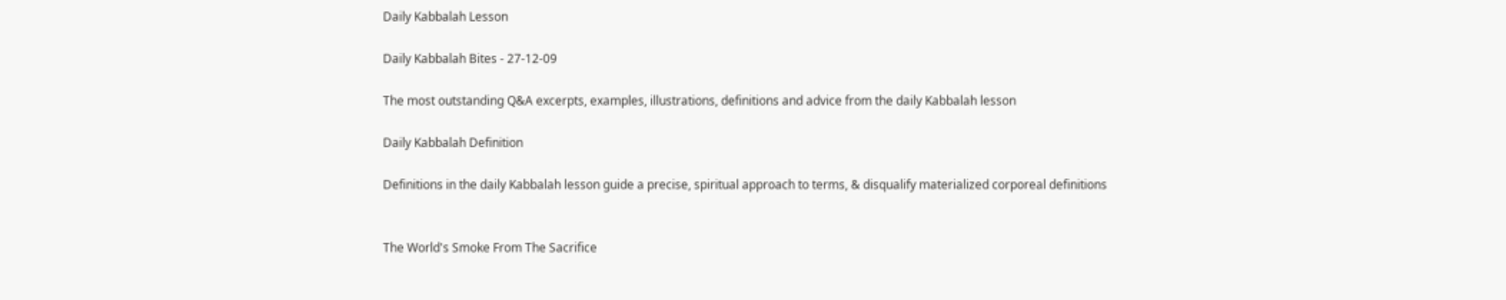Daily Kabbalah Lesson

Daily Kabbalah Bites - 27-12-09

The most outstanding Q&A excerpts, examples, illustrations, definitions and advice from the daily Kabbalah lesson

Daily Kabbalah Definition

Definitions in the daily Kabbalah lesson guide a precise, spiritual approach to terms, & disqualify materialized corporeal definitions


The World's Smoke From The Sacrifice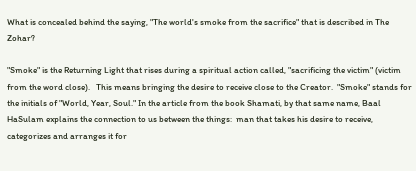What is concealed behind the saying, "The world's smoke from the sacrifice" that is described in The Zohar?

"Smoke" is the Returning Light that rises during a spiritual action called, "sacrificing the victim" (victim from the word close).   This means bringing the desire to receive close to the Creator.  "Smoke" stands for the initials of "World, Year, Soul." In the article from the book Shamati, by that same name, Baal HaSulam explains the connection to us between the things:  man that takes his desire to receive, categorizes and arranges it for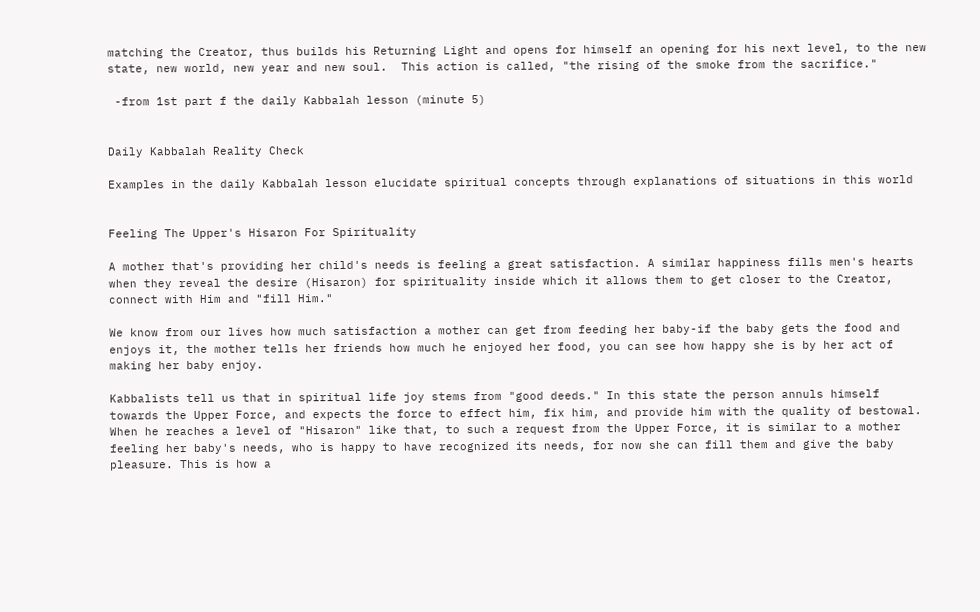matching the Creator, thus builds his Returning Light and opens for himself an opening for his next level, to the new state, new world, new year and new soul.  This action is called, "the rising of the smoke from the sacrifice."

 -from 1st part f the daily Kabbalah lesson (minute 5)


Daily Kabbalah Reality Check

Examples in the daily Kabbalah lesson elucidate spiritual concepts through explanations of situations in this world


Feeling The Upper's Hisaron For Spirituality

A mother that's providing her child's needs is feeling a great satisfaction. A similar happiness fills men's hearts when they reveal the desire (Hisaron) for spirituality inside which it allows them to get closer to the Creator, connect with Him and "fill Him."

We know from our lives how much satisfaction a mother can get from feeding her baby-if the baby gets the food and enjoys it, the mother tells her friends how much he enjoyed her food, you can see how happy she is by her act of making her baby enjoy.

Kabbalists tell us that in spiritual life joy stems from "good deeds." In this state the person annuls himself towards the Upper Force, and expects the force to effect him, fix him, and provide him with the quality of bestowal. When he reaches a level of "Hisaron" like that, to such a request from the Upper Force, it is similar to a mother feeling her baby's needs, who is happy to have recognized its needs, for now she can fill them and give the baby pleasure. This is how a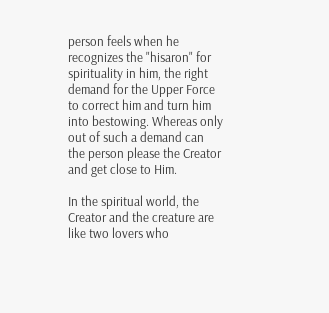person feels when he recognizes the "hisaron" for spirituality in him, the right demand for the Upper Force to correct him and turn him into bestowing. Whereas only out of such a demand can the person please the Creator and get close to Him.

In the spiritual world, the Creator and the creature are like two lovers who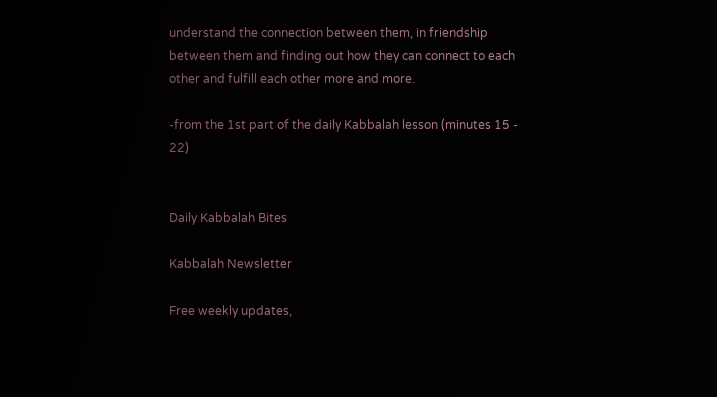understand the connection between them, in friendship between them and finding out how they can connect to each other and fulfill each other more and more.

-from the 1st part of the daily Kabbalah lesson (minutes 15 - 22)


Daily Kabbalah Bites

Kabbalah Newsletter

Free weekly updates,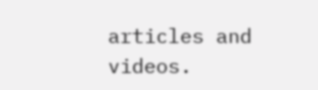articles and videos.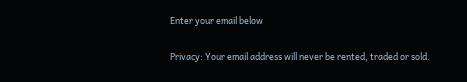Enter your email below

Privacy: Your email address will never be rented, traded or sold.